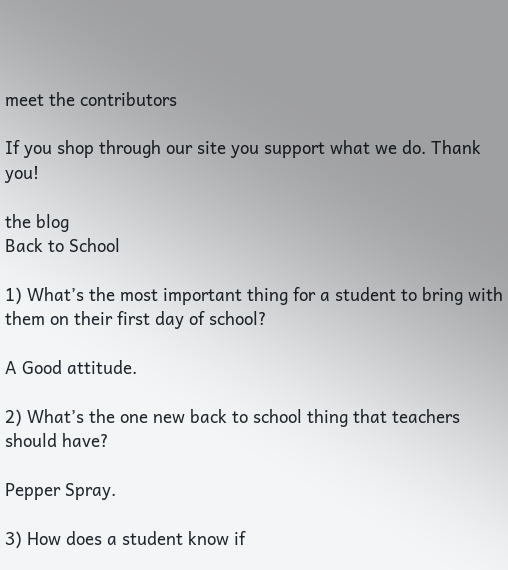meet the contributors

If you shop through our site you support what we do. Thank you!

the blog
Back to School

1) What’s the most important thing for a student to bring with them on their first day of school?

A Good attitude.

2) What’s the one new back to school thing that teachers should have?

Pepper Spray.

3) How does a student know if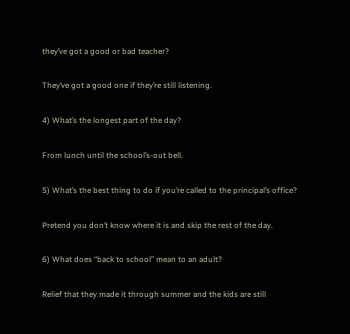they’ve got a good or bad teacher?

They’ve got a good one if they’re still listening.

4) What’s the longest part of the day?

From lunch until the school’s-out bell.

5) What’s the best thing to do if you’re called to the principal’s office?

Pretend you don’t know where it is and skip the rest of the day.

6) What does “back to school” mean to an adult?

Relief that they made it through summer and the kids are still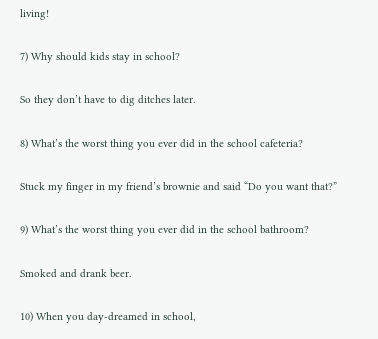living!

7) Why should kids stay in school?

So they don’t have to dig ditches later.

8) What’s the worst thing you ever did in the school cafeteria?

Stuck my finger in my friend’s brownie and said “Do you want that?”

9) What’s the worst thing you ever did in the school bathroom?

Smoked and drank beer.

10) When you day-dreamed in school,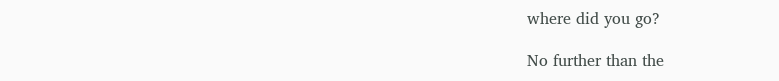where did you go?

No further than the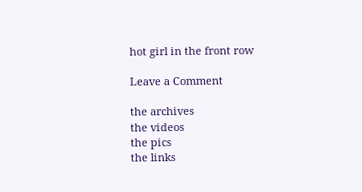hot girl in the front row

Leave a Comment

the archives
the videos
the pics
the links